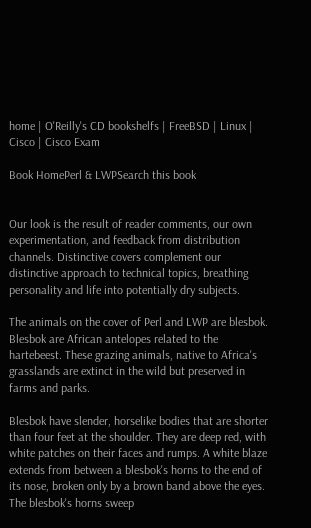home | O'Reilly's CD bookshelfs | FreeBSD | Linux | Cisco | Cisco Exam

Book HomePerl & LWPSearch this book


Our look is the result of reader comments, our own experimentation, and feedback from distribution channels. Distinctive covers complement our distinctive approach to technical topics, breathing personality and life into potentially dry subjects.

The animals on the cover of Perl and LWP are blesbok. Blesbok are African antelopes related to the hartebeest. These grazing animals, native to Africa's grasslands are extinct in the wild but preserved in farms and parks.

Blesbok have slender, horselike bodies that are shorter than four feet at the shoulder. They are deep red, with white patches on their faces and rumps. A white blaze extends from between a blesbok's horns to the end of its nose, broken only by a brown band above the eyes. The blesbok's horns sweep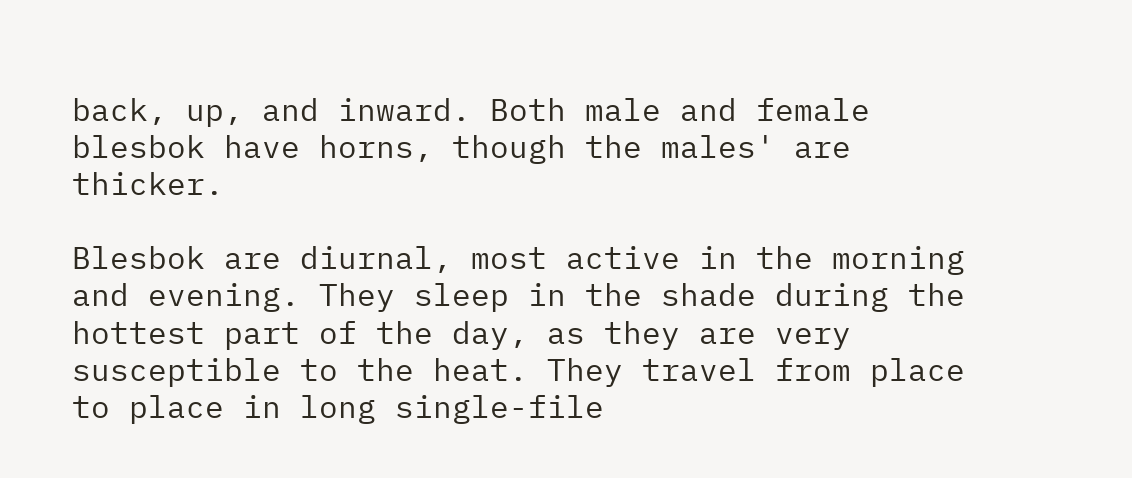back, up, and inward. Both male and female blesbok have horns, though the males' are thicker.

Blesbok are diurnal, most active in the morning and evening. They sleep in the shade during the hottest part of the day, as they are very susceptible to the heat. They travel from place to place in long single-file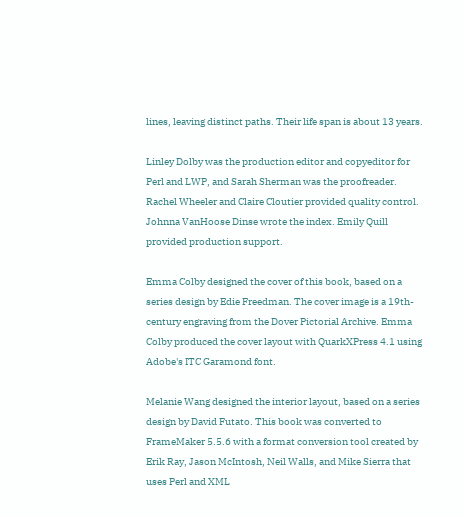lines, leaving distinct paths. Their life span is about 13 years.

Linley Dolby was the production editor and copyeditor for Perl and LWP, and Sarah Sherman was the proofreader. Rachel Wheeler and Claire Cloutier provided quality control. Johnna VanHoose Dinse wrote the index. Emily Quill provided production support.

Emma Colby designed the cover of this book, based on a series design by Edie Freedman. The cover image is a 19th-century engraving from the Dover Pictorial Archive. Emma Colby produced the cover layout with QuarkXPress 4.1 using Adobe's ITC Garamond font.

Melanie Wang designed the interior layout, based on a series design by David Futato. This book was converted to FrameMaker 5.5.6 with a format conversion tool created by Erik Ray, Jason McIntosh, Neil Walls, and Mike Sierra that uses Perl and XML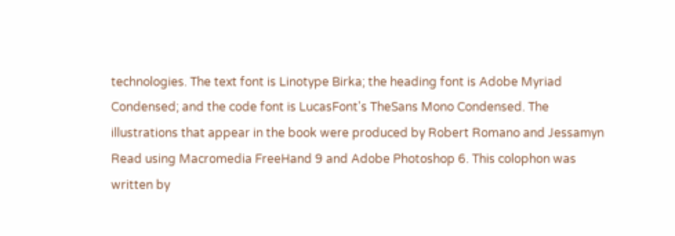technologies. The text font is Linotype Birka; the heading font is Adobe Myriad Condensed; and the code font is LucasFont's TheSans Mono Condensed. The illustrations that appear in the book were produced by Robert Romano and Jessamyn Read using Macromedia FreeHand 9 and Adobe Photoshop 6. This colophon was written by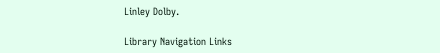Linley Dolby.

Library Navigation Links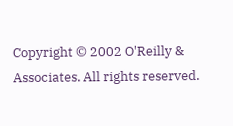Copyright © 2002 O'Reilly & Associates. All rights reserved.